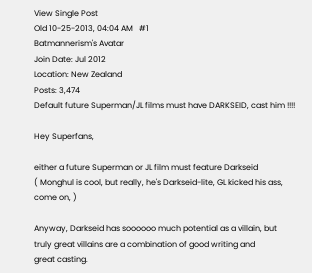View Single Post
Old 10-25-2013, 04:04 AM   #1
Batmannerism's Avatar
Join Date: Jul 2012
Location: New Zealand
Posts: 3,474
Default future Superman/JL films must have DARKSEID, cast him !!!!

Hey Superfans,

either a future Superman or JL film must feature Darkseid
( Monghul is cool, but really, he's Darkseid-lite, GL kicked his ass,
come on, )

Anyway, Darkseid has soooooo much potential as a villain, but
truly great villains are a combination of good writing and
great casting.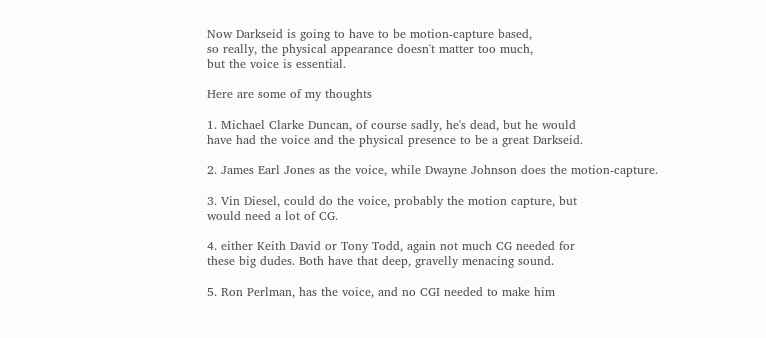Now Darkseid is going to have to be motion-capture based,
so really, the physical appearance doesn't matter too much,
but the voice is essential.

Here are some of my thoughts

1. Michael Clarke Duncan, of course sadly, he's dead, but he would
have had the voice and the physical presence to be a great Darkseid.

2. James Earl Jones as the voice, while Dwayne Johnson does the motion-capture.

3. Vin Diesel, could do the voice, probably the motion capture, but
would need a lot of CG.

4. either Keith David or Tony Todd, again not much CG needed for
these big dudes. Both have that deep, gravelly menacing sound.

5. Ron Perlman, has the voice, and no CGI needed to make him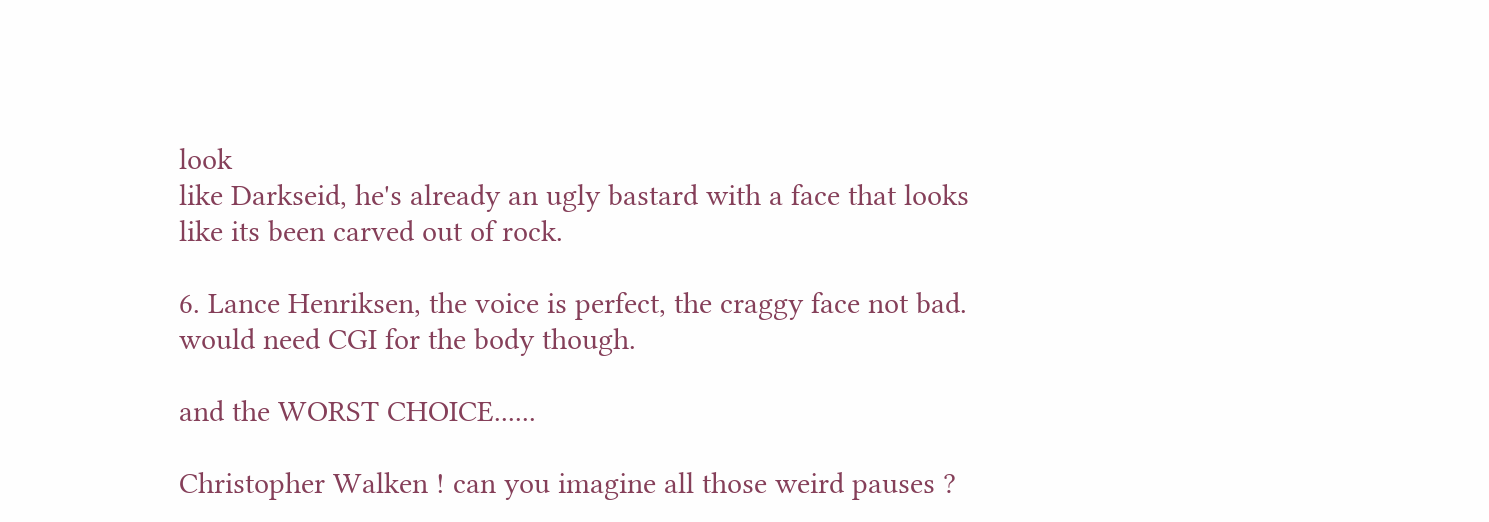look
like Darkseid, he's already an ugly bastard with a face that looks
like its been carved out of rock.

6. Lance Henriksen, the voice is perfect, the craggy face not bad.
would need CGI for the body though.

and the WORST CHOICE......

Christopher Walken ! can you imagine all those weird pauses ?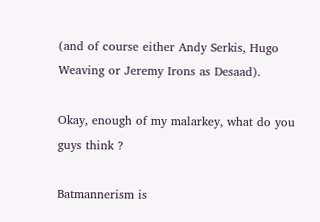(and of course either Andy Serkis, Hugo Weaving or Jeremy Irons as Desaad).

Okay, enough of my malarkey, what do you guys think ?

Batmannerism is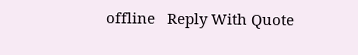offline   Reply With Quote